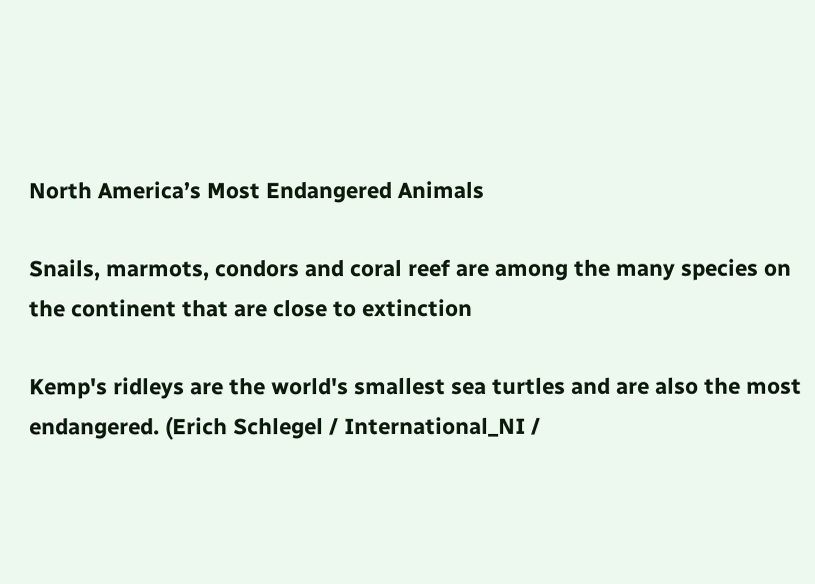North America’s Most Endangered Animals

Snails, marmots, condors and coral reef are among the many species on the continent that are close to extinction

Kemp's ridleys are the world's smallest sea turtles and are also the most endangered. (Erich Schlegel / International_NI /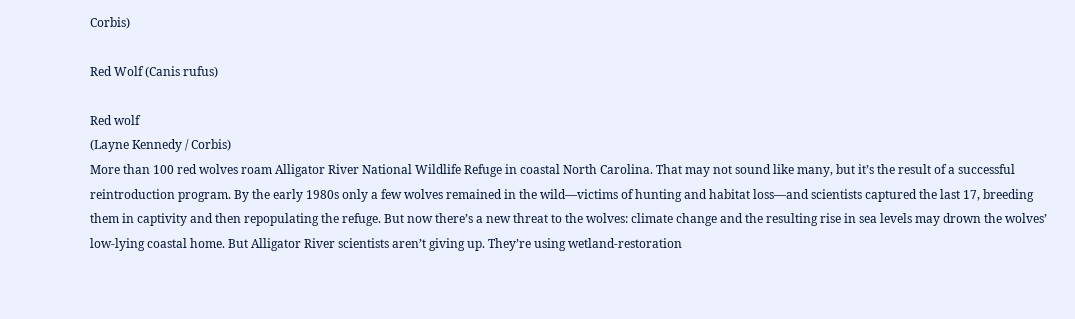Corbis)

Red Wolf (Canis rufus)

Red wolf
(Layne Kennedy / Corbis)
More than 100 red wolves roam Alligator River National Wildlife Refuge in coastal North Carolina. That may not sound like many, but it’s the result of a successful reintroduction program. By the early 1980s only a few wolves remained in the wild—victims of hunting and habitat loss—and scientists captured the last 17, breeding them in captivity and then repopulating the refuge. But now there’s a new threat to the wolves: climate change and the resulting rise in sea levels may drown the wolves’ low-lying coastal home. But Alligator River scientists aren’t giving up. They’re using wetland-restoration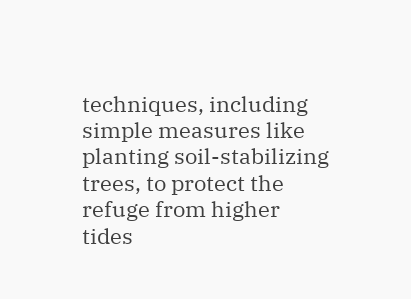techniques, including simple measures like planting soil-stabilizing trees, to protect the refuge from higher tides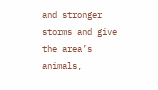and stronger storms and give the area’s animals,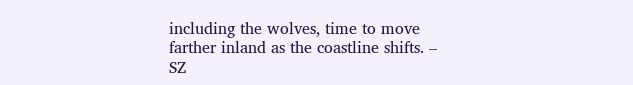including the wolves, time to move farther inland as the coastline shifts. – SZ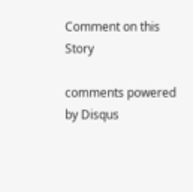Comment on this Story

comments powered by Disqus